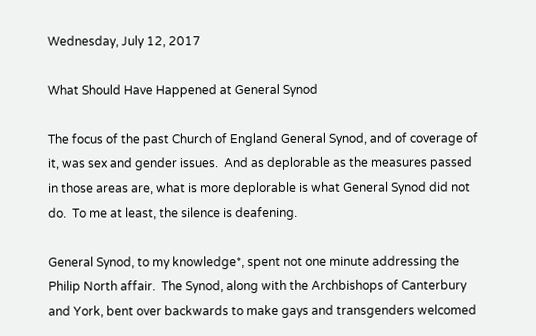Wednesday, July 12, 2017

What Should Have Happened at General Synod

The focus of the past Church of England General Synod, and of coverage of it, was sex and gender issues.  And as deplorable as the measures passed in those areas are, what is more deplorable is what General Synod did not do.  To me at least, the silence is deafening.

General Synod, to my knowledge*, spent not one minute addressing the Philip North affair.  The Synod, along with the Archbishops of Canterbury and York, bent over backwards to make gays and transgenders welcomed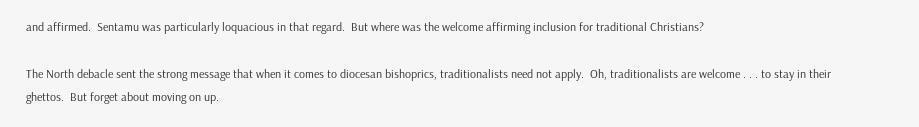and affirmed.  Sentamu was particularly loquacious in that regard.  But where was the welcome affirming inclusion for traditional Christians?

The North debacle sent the strong message that when it comes to diocesan bishoprics, traditionalists need not apply.  Oh, traditionalists are welcome . . . to stay in their ghettos.  But forget about moving on up.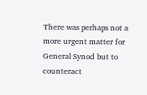There was perhaps not a more urgent matter for General Synod but to counteract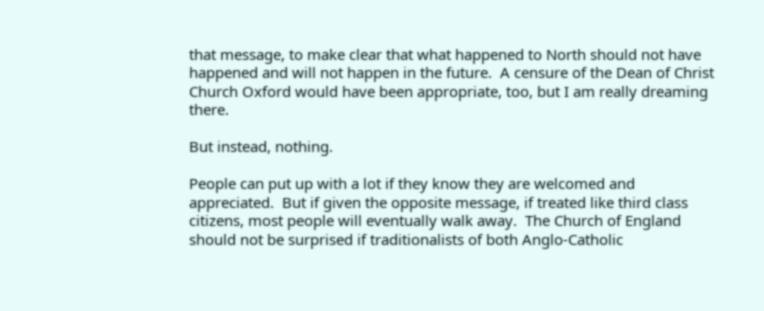that message, to make clear that what happened to North should not have happened and will not happen in the future.  A censure of the Dean of Christ Church Oxford would have been appropriate, too, but I am really dreaming there.

But instead, nothing.

People can put up with a lot if they know they are welcomed and appreciated.  But if given the opposite message, if treated like third class citizens, most people will eventually walk away.  The Church of England should not be surprised if traditionalists of both Anglo-Catholic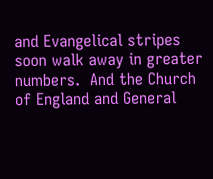and Evangelical stripes soon walk away in greater numbers.  And the Church of England and General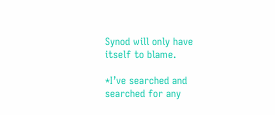Synod will only have itself to blame.

*I’ve searched and searched for any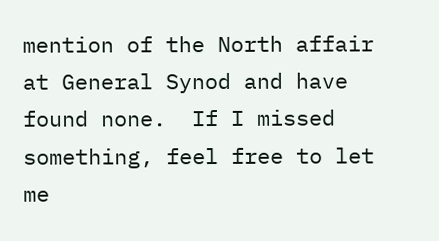mention of the North affair at General Synod and have found none.  If I missed something, feel free to let me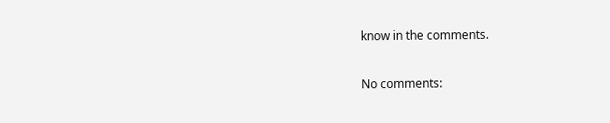know in the comments.

No comments: